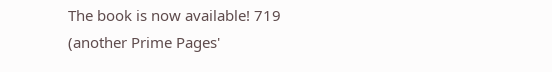The book is now available! 719
(another Prime Pages'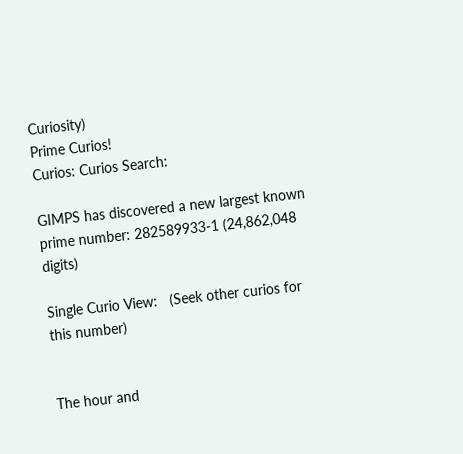Curiosity)
Prime Curios!
Curios: Curios Search:

GIMPS has discovered a new largest known prime number: 282589933-1 (24,862,048 digits)

Single Curio View:   (Seek other curios for this number)


The hour and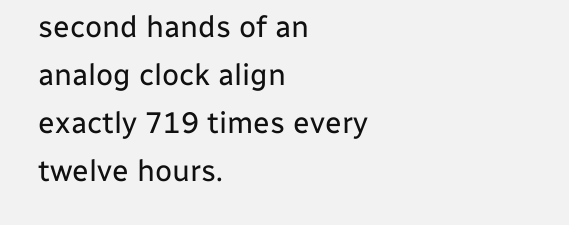second hands of an analog clock align exactly 719 times every twelve hours.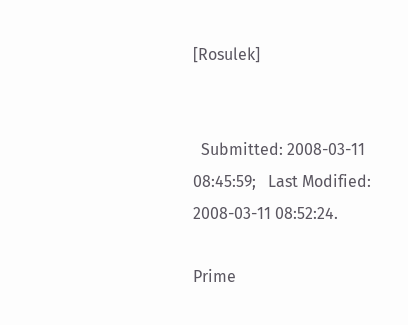[Rosulek]


  Submitted: 2008-03-11 08:45:59;   Last Modified: 2008-03-11 08:52:24.

Prime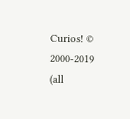Curios! © 2000-2019 (all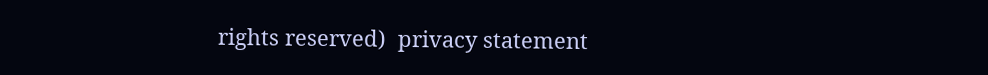rights reserved)  privacy statement